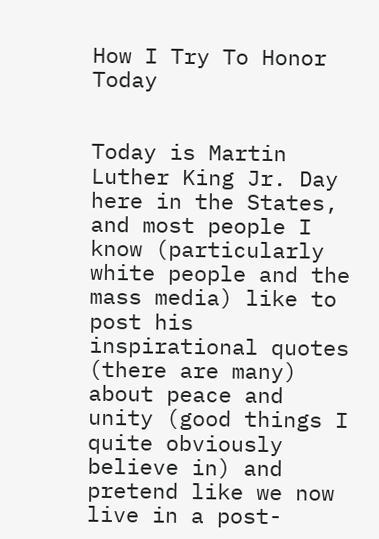How I Try To Honor Today


Today is Martin Luther King Jr. Day here in the States, and most people I know (particularly white people and the mass media) like to post his inspirational quotes (there are many) about peace and unity (good things I quite obviously believe in) and pretend like we now live in a post-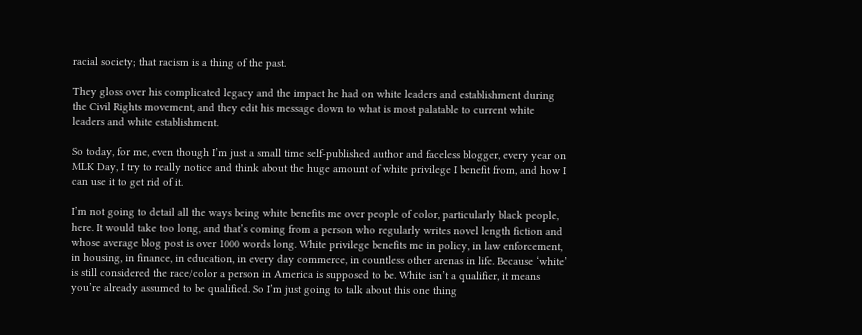racial society; that racism is a thing of the past.

They gloss over his complicated legacy and the impact he had on white leaders and establishment during the Civil Rights movement, and they edit his message down to what is most palatable to current white leaders and white establishment.

So today, for me, even though I’m just a small time self-published author and faceless blogger, every year on MLK Day, I try to really notice and think about the huge amount of white privilege I benefit from, and how I can use it to get rid of it.

I’m not going to detail all the ways being white benefits me over people of color, particularly black people, here. It would take too long, and that’s coming from a person who regularly writes novel length fiction and whose average blog post is over 1000 words long. White privilege benefits me in policy, in law enforcement, in housing, in finance, in education, in every day commerce, in countless other arenas in life. Because ‘white’ is still considered the race/color a person in America is supposed to be. White isn’t a qualifier, it means you’re already assumed to be qualified. So I’m just going to talk about this one thing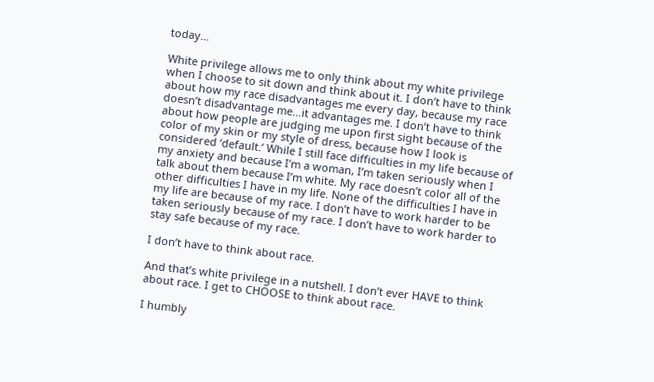today…

White privilege allows me to only think about my white privilege when I choose to sit down and think about it. I don’t have to think about how my race disadvantages me every day, because my race doesn’t disadvantage me…it advantages me. I don’t have to think about how people are judging me upon first sight because of the color of my skin or my style of dress, because how I look is considered ‘default.’ While I still face difficulties in my life because of my anxiety and because I’m a woman, I’m taken seriously when I talk about them because I’m white. My race doesn’t color all of the other difficulties I have in my life. None of the difficulties I have in my life are because of my race. I don’t have to work harder to be taken seriously because of my race. I don’t have to work harder to stay safe because of my race.

I don’t have to think about race.

And that’s white privilege in a nutshell. I don’t ever HAVE to think about race. I get to CHOOSE to think about race.

I humbly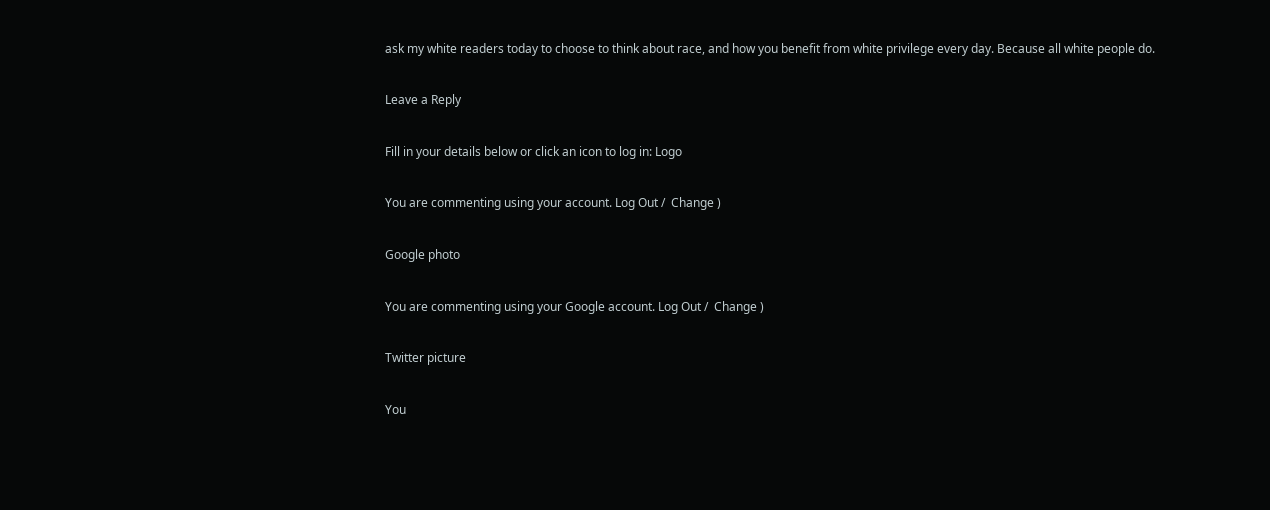ask my white readers today to choose to think about race, and how you benefit from white privilege every day. Because all white people do.

Leave a Reply

Fill in your details below or click an icon to log in: Logo

You are commenting using your account. Log Out /  Change )

Google photo

You are commenting using your Google account. Log Out /  Change )

Twitter picture

You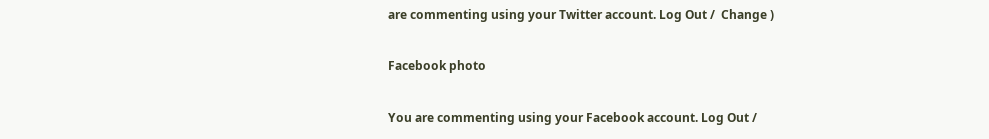are commenting using your Twitter account. Log Out /  Change )

Facebook photo

You are commenting using your Facebook account. Log Out /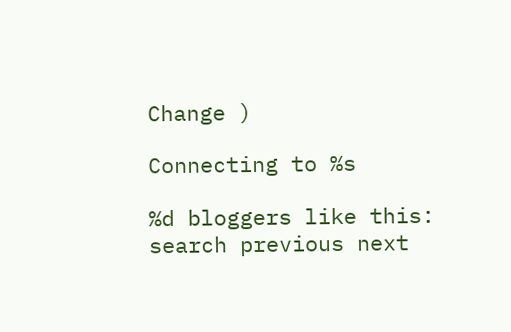Change )

Connecting to %s

%d bloggers like this:
search previous next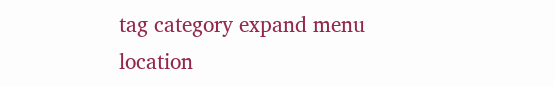tag category expand menu location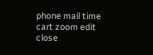phone mail time cart zoom edit close